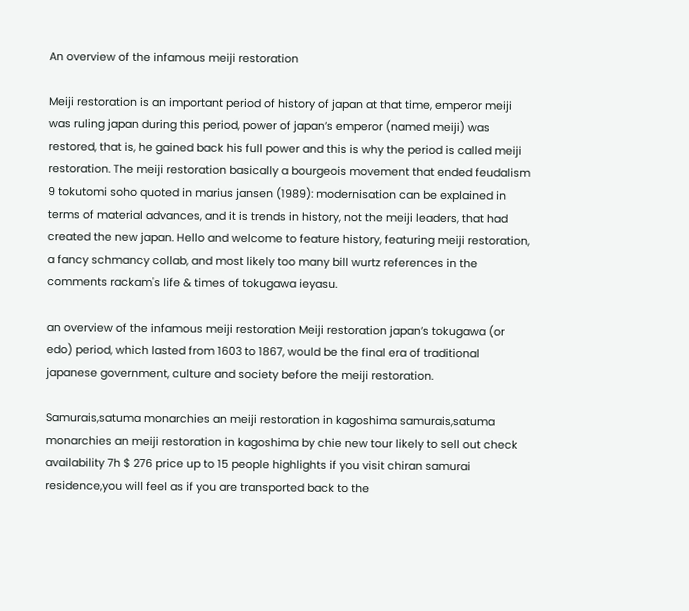An overview of the infamous meiji restoration

Meiji restoration is an important period of history of japan at that time, emperor meiji was ruling japan during this period, power of japan’s emperor (named meiji) was restored, that is, he gained back his full power and this is why the period is called meiji restoration. The meiji restoration basically a bourgeois movement that ended feudalism 9 tokutomi soho quoted in marius jansen (1989): modernisation can be explained in terms of material advances, and it is trends in history, not the meiji leaders, that had created the new japan. Hello and welcome to feature history, featuring meiji restoration, a fancy schmancy collab, and most likely too many bill wurtz references in the comments rackam's life & times of tokugawa ieyasu.

an overview of the infamous meiji restoration Meiji restoration japan’s tokugawa (or edo) period, which lasted from 1603 to 1867, would be the final era of traditional japanese government, culture and society before the meiji restoration.

Samurais,satuma monarchies an meiji restoration in kagoshima samurais,satuma monarchies an meiji restoration in kagoshima by chie new tour likely to sell out check availability 7h $ 276 price up to 15 people highlights if you visit chiran samurai residence,you will feel as if you are transported back to the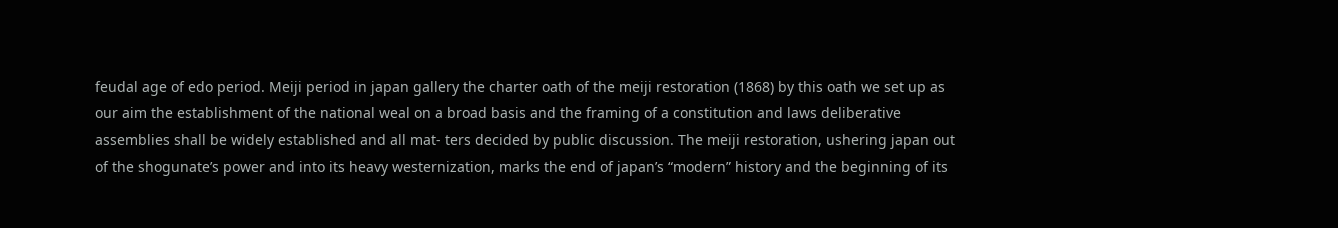feudal age of edo period. Meiji period in japan gallery the charter oath of the meiji restoration (1868) by this oath we set up as our aim the establishment of the national weal on a broad basis and the framing of a constitution and laws deliberative assemblies shall be widely established and all mat- ters decided by public discussion. The meiji restoration, ushering japan out of the shogunate’s power and into its heavy westernization, marks the end of japan’s “modern” history and the beginning of its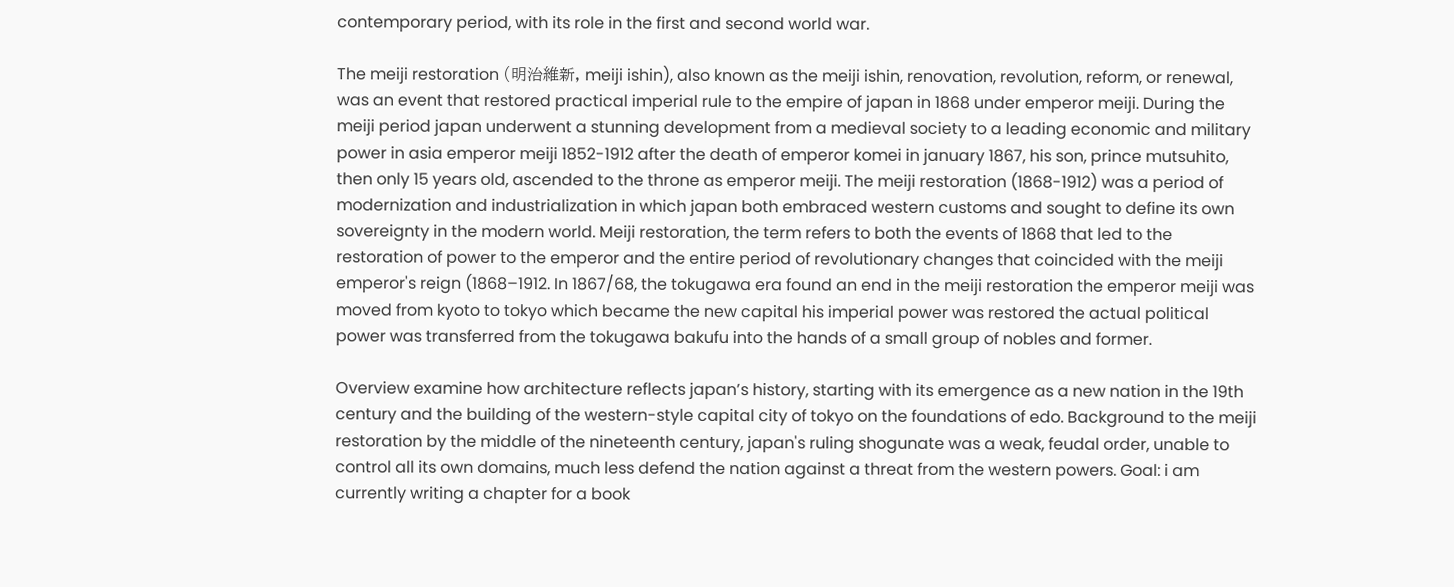contemporary period, with its role in the first and second world war.

The meiji restoration (明治維新, meiji ishin), also known as the meiji ishin, renovation, revolution, reform, or renewal, was an event that restored practical imperial rule to the empire of japan in 1868 under emperor meiji. During the meiji period japan underwent a stunning development from a medieval society to a leading economic and military power in asia emperor meiji 1852-1912 after the death of emperor komei in january 1867, his son, prince mutsuhito, then only 15 years old, ascended to the throne as emperor meiji. The meiji restoration (1868-1912) was a period of modernization and industrialization in which japan both embraced western customs and sought to define its own sovereignty in the modern world. Meiji restoration, the term refers to both the events of 1868 that led to the restoration of power to the emperor and the entire period of revolutionary changes that coincided with the meiji emperor's reign (1868–1912. In 1867/68, the tokugawa era found an end in the meiji restoration the emperor meiji was moved from kyoto to tokyo which became the new capital his imperial power was restored the actual political power was transferred from the tokugawa bakufu into the hands of a small group of nobles and former.

Overview examine how architecture reflects japan’s history, starting with its emergence as a new nation in the 19th century and the building of the western-style capital city of tokyo on the foundations of edo. Background to the meiji restoration by the middle of the nineteenth century, japan's ruling shogunate was a weak, feudal order, unable to control all its own domains, much less defend the nation against a threat from the western powers. Goal: i am currently writing a chapter for a book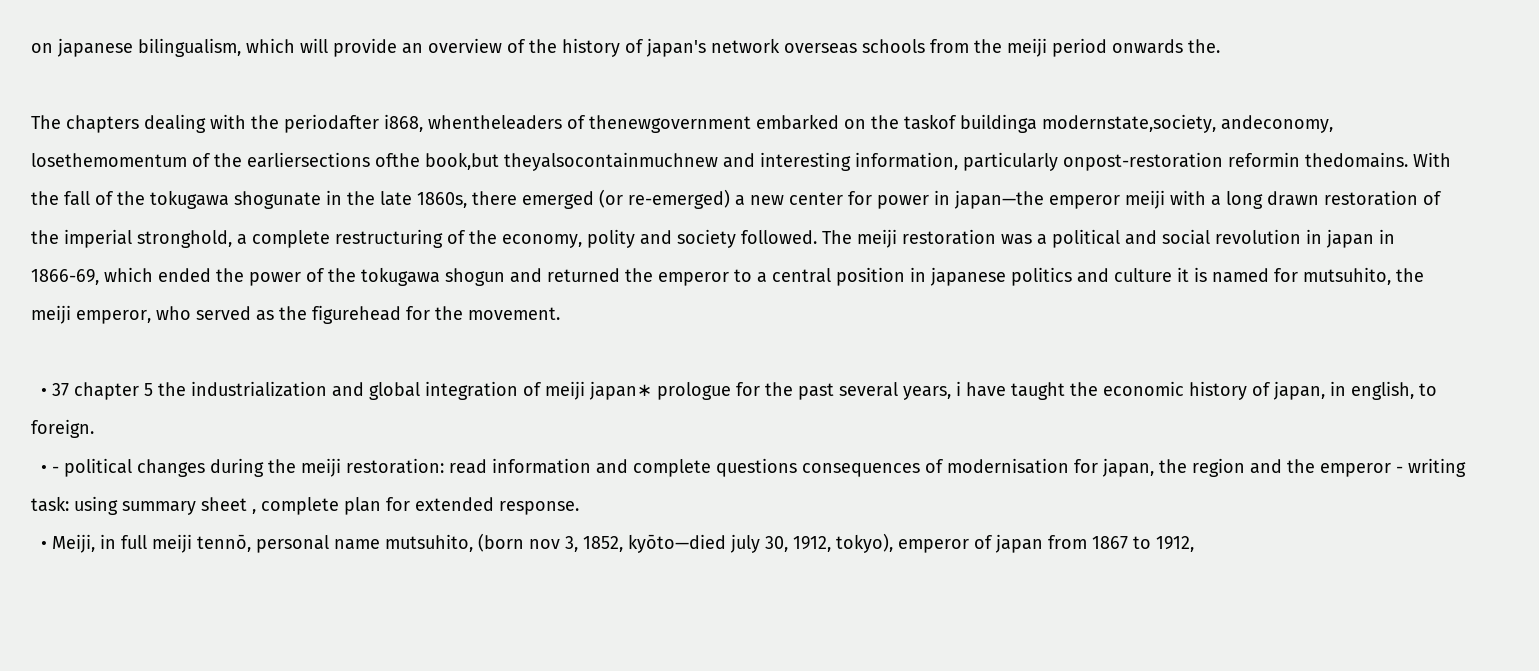on japanese bilingualism, which will provide an overview of the history of japan's network overseas schools from the meiji period onwards the.

The chapters dealing with the periodafter i868, whentheleaders of thenewgovernment embarked on the taskof buildinga modernstate,society, andeconomy, losethemomentum of the earliersections ofthe book,but theyalsocontainmuchnew and interesting information, particularly onpost-restoration reformin thedomains. With the fall of the tokugawa shogunate in the late 1860s, there emerged (or re-emerged) a new center for power in japan—the emperor meiji with a long drawn restoration of the imperial stronghold, a complete restructuring of the economy, polity and society followed. The meiji restoration was a political and social revolution in japan in 1866-69, which ended the power of the tokugawa shogun and returned the emperor to a central position in japanese politics and culture it is named for mutsuhito, the meiji emperor, who served as the figurehead for the movement.

  • 37 chapter 5 the industrialization and global integration of meiji japan∗ prologue for the past several years, i have taught the economic history of japan, in english, to foreign.
  • - political changes during the meiji restoration: read information and complete questions consequences of modernisation for japan, the region and the emperor - writing task: using summary sheet , complete plan for extended response.
  • Meiji, in full meiji tennō, personal name mutsuhito, (born nov 3, 1852, kyōto—died july 30, 1912, tokyo), emperor of japan from 1867 to 1912,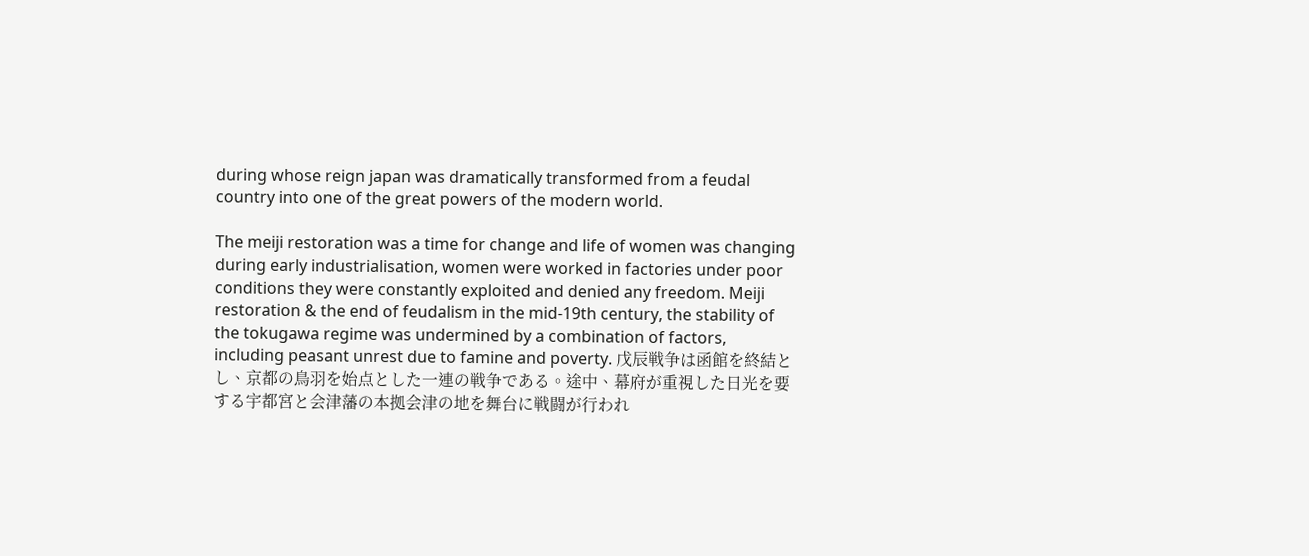during whose reign japan was dramatically transformed from a feudal country into one of the great powers of the modern world.

The meiji restoration was a time for change and life of women was changing during early industrialisation, women were worked in factories under poor conditions they were constantly exploited and denied any freedom. Meiji restoration & the end of feudalism in the mid-19th century, the stability of the tokugawa regime was undermined by a combination of factors, including peasant unrest due to famine and poverty. 戊辰戦争は函館を終結とし、京都の鳥羽を始点とした一連の戦争である。途中、幕府が重視した日光を要する宇都宮と会津藩の本拠会津の地を舞台に戦闘が行われ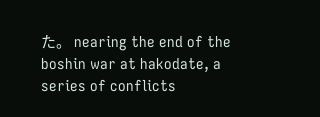た。 nearing the end of the boshin war at hakodate, a series of conflicts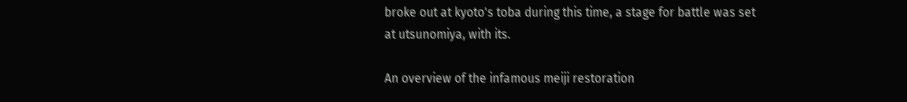broke out at kyoto's toba during this time, a stage for battle was set at utsunomiya, with its.

An overview of the infamous meiji restoration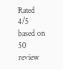Rated 4/5 based on 50 review